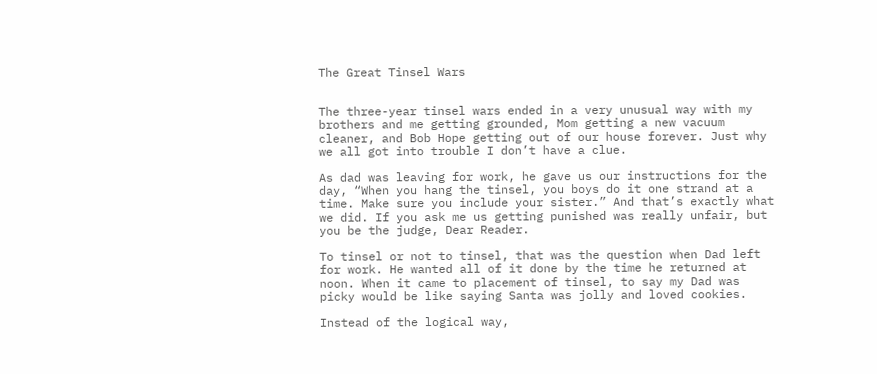The Great Tinsel Wars


The three-year tinsel wars ended in a very unusual way with my brothers and me getting grounded, Mom getting a new vacuum cleaner, and Bob Hope getting out of our house forever. Just why we all got into trouble I don’t have a clue.

As dad was leaving for work, he gave us our instructions for the day, “When you hang the tinsel, you boys do it one strand at a time. Make sure you include your sister.” And that’s exactly what we did. If you ask me us getting punished was really unfair, but you be the judge, Dear Reader.

To tinsel or not to tinsel, that was the question when Dad left for work. He wanted all of it done by the time he returned at noon. When it came to placement of tinsel, to say my Dad was picky would be like saying Santa was jolly and loved cookies.

Instead of the logical way,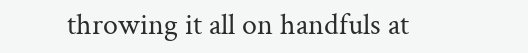throwing it all on handfuls at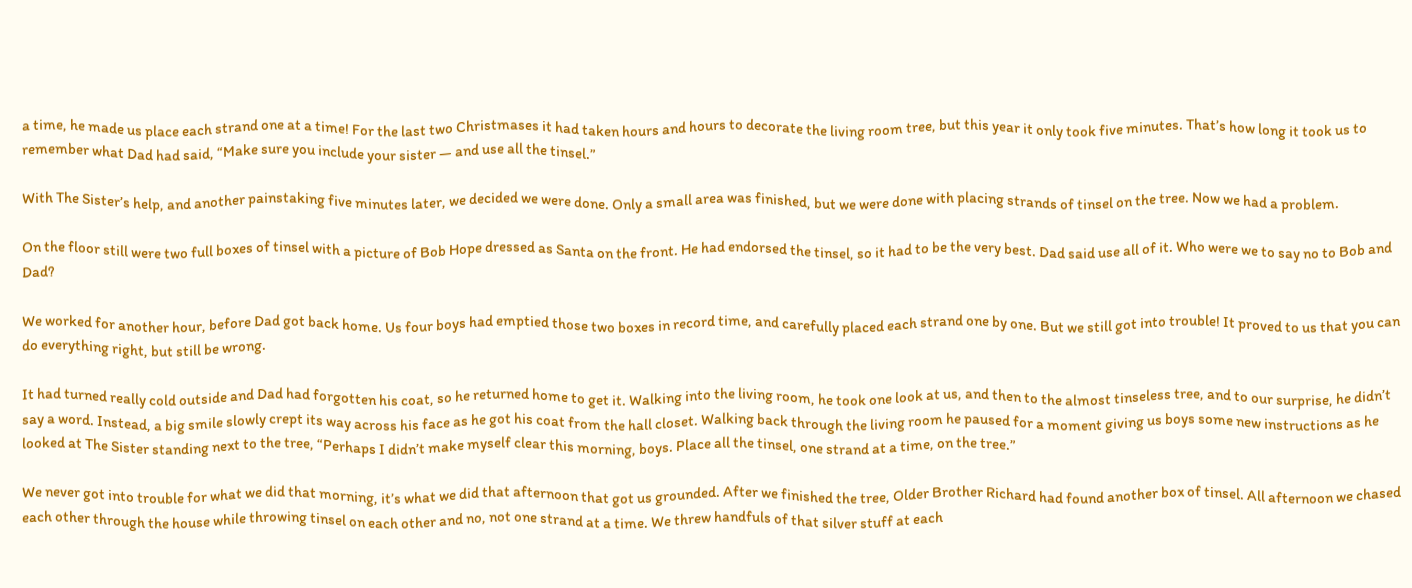a time, he made us place each strand one at a time! For the last two Christmases it had taken hours and hours to decorate the living room tree, but this year it only took five minutes. That’s how long it took us to remember what Dad had said, “Make sure you include your sister — and use all the tinsel.”

With The Sister’s help, and another painstaking five minutes later, we decided we were done. Only a small area was finished, but we were done with placing strands of tinsel on the tree. Now we had a problem.

On the floor still were two full boxes of tinsel with a picture of Bob Hope dressed as Santa on the front. He had endorsed the tinsel, so it had to be the very best. Dad said use all of it. Who were we to say no to Bob and Dad?

We worked for another hour, before Dad got back home. Us four boys had emptied those two boxes in record time, and carefully placed each strand one by one. But we still got into trouble! It proved to us that you can do everything right, but still be wrong.

It had turned really cold outside and Dad had forgotten his coat, so he returned home to get it. Walking into the living room, he took one look at us, and then to the almost tinseless tree, and to our surprise, he didn’t say a word. Instead, a big smile slowly crept its way across his face as he got his coat from the hall closet. Walking back through the living room he paused for a moment giving us boys some new instructions as he looked at The Sister standing next to the tree, “Perhaps I didn’t make myself clear this morning, boys. Place all the tinsel, one strand at a time, on the tree.”

We never got into trouble for what we did that morning, it’s what we did that afternoon that got us grounded. After we finished the tree, Older Brother Richard had found another box of tinsel. All afternoon we chased each other through the house while throwing tinsel on each other and no, not one strand at a time. We threw handfuls of that silver stuff at each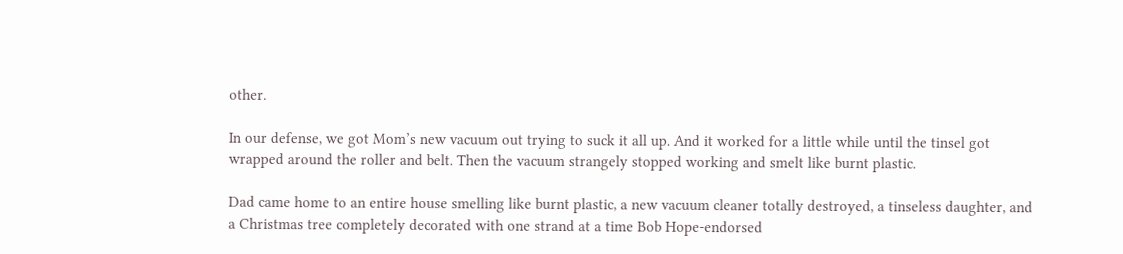other.

In our defense, we got Mom’s new vacuum out trying to suck it all up. And it worked for a little while until the tinsel got wrapped around the roller and belt. Then the vacuum strangely stopped working and smelt like burnt plastic.

Dad came home to an entire house smelling like burnt plastic, a new vacuum cleaner totally destroyed, a tinseless daughter, and a Christmas tree completely decorated with one strand at a time Bob Hope-endorsed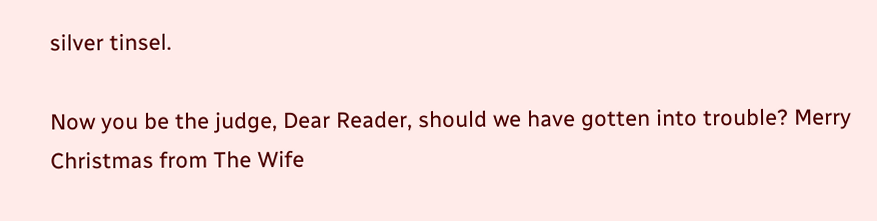silver tinsel.

Now you be the judge, Dear Reader, should we have gotten into trouble? Merry Christmas from The Wife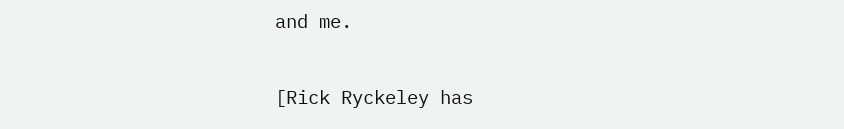and me.

[Rick Ryckeley has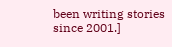been writing stories since 2001.]